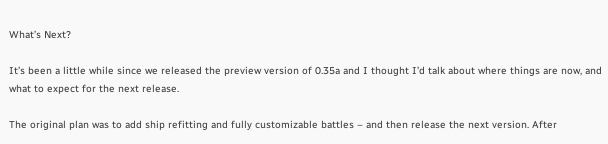What’s Next?

It’s been a little while since we released the preview version of 0.35a and I thought I’d talk about where things are now, and what to expect for the next release.

The original plan was to add ship refitting and fully customizable battles – and then release the next version. After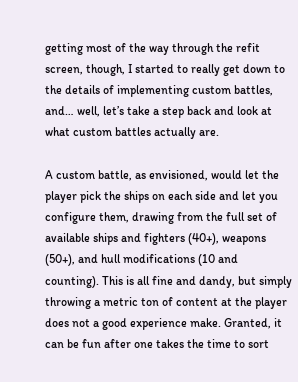getting most of the way through the refit screen, though, I started to really get down to the details of implementing custom battles, and… well, let’s take a step back and look at what custom battles actually are.

A custom battle, as envisioned, would let the player pick the ships on each side and let you configure them, drawing from the full set of available ships and fighters (40+), weapons (50+), and hull modifications (10 and counting). This is all fine and dandy, but simply throwing a metric ton of content at the player does not a good experience make. Granted, it can be fun after one takes the time to sort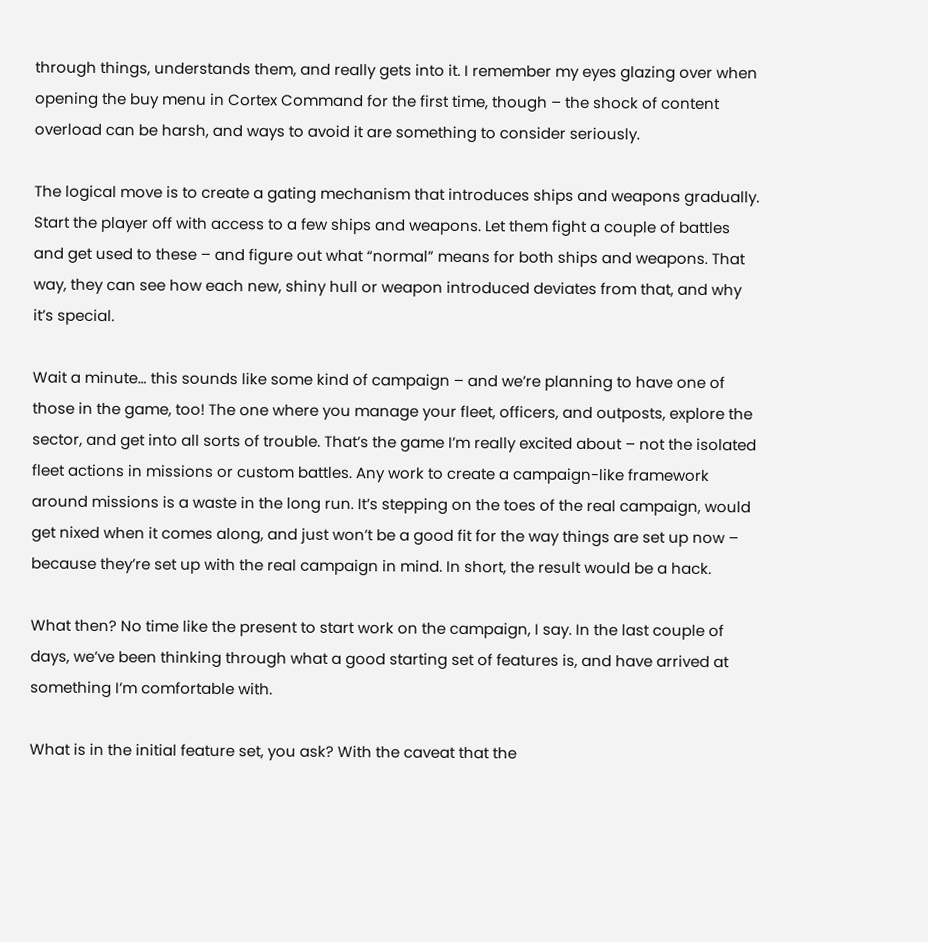through things, understands them, and really gets into it. I remember my eyes glazing over when opening the buy menu in Cortex Command for the first time, though – the shock of content overload can be harsh, and ways to avoid it are something to consider seriously.

The logical move is to create a gating mechanism that introduces ships and weapons gradually. Start the player off with access to a few ships and weapons. Let them fight a couple of battles and get used to these – and figure out what “normal” means for both ships and weapons. That way, they can see how each new, shiny hull or weapon introduced deviates from that, and why it’s special.

Wait a minute… this sounds like some kind of campaign – and we’re planning to have one of those in the game, too! The one where you manage your fleet, officers, and outposts, explore the sector, and get into all sorts of trouble. That’s the game I’m really excited about – not the isolated fleet actions in missions or custom battles. Any work to create a campaign-like framework around missions is a waste in the long run. It’s stepping on the toes of the real campaign, would get nixed when it comes along, and just won’t be a good fit for the way things are set up now – because they’re set up with the real campaign in mind. In short, the result would be a hack.

What then? No time like the present to start work on the campaign, I say. In the last couple of days, we’ve been thinking through what a good starting set of features is, and have arrived at something I’m comfortable with.

What is in the initial feature set, you ask? With the caveat that the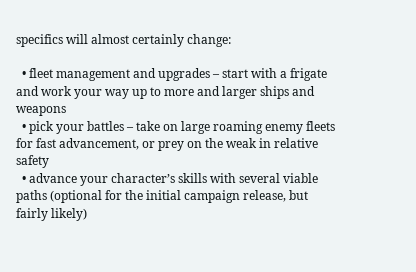specifics will almost certainly change:

  • fleet management and upgrades – start with a frigate and work your way up to more and larger ships and weapons
  • pick your battles – take on large roaming enemy fleets for fast advancement, or prey on the weak in relative safety
  • advance your character’s skills with several viable paths (optional for the initial campaign release, but fairly likely)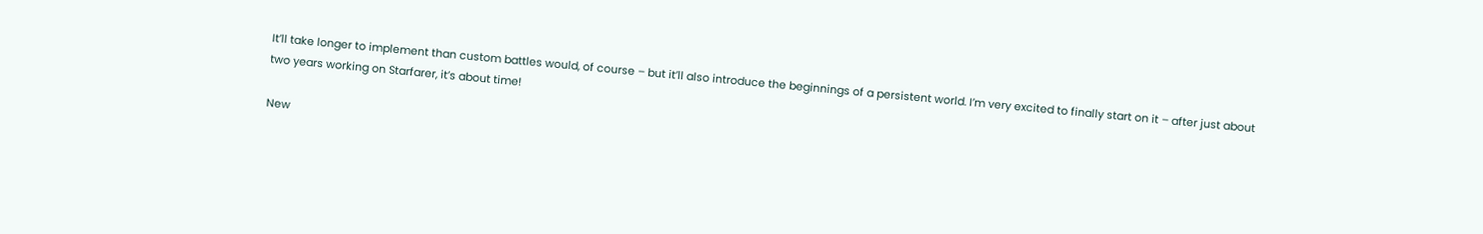It’ll take longer to implement than custom battles would, of course – but it’ll also introduce the beginnings of a persistent world. I’m very excited to finally start on it – after just about two years working on Starfarer, it’s about time!

New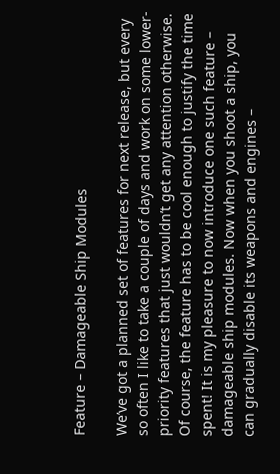Feature – Damageable Ship Modules

We’ve got a planned set of features for next release, but every so often I like to take a couple of days and work on some lower-priority features that just wouldn’t get any attention otherwise. Of course, the feature has to be cool enough to justify the time spent! It is my pleasure to now introduce one such feature – damageable ship modules. Now when you shoot a ship, you can gradually disable its weapons and engines –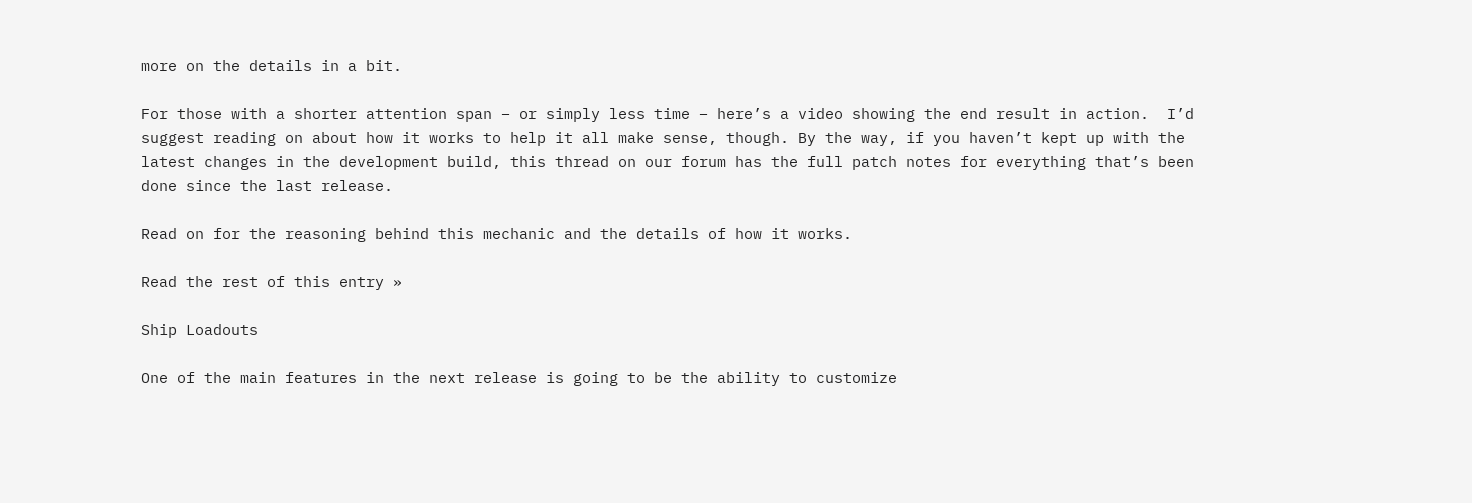more on the details in a bit.

For those with a shorter attention span – or simply less time – here’s a video showing the end result in action.  I’d suggest reading on about how it works to help it all make sense, though. By the way, if you haven’t kept up with the latest changes in the development build, this thread on our forum has the full patch notes for everything that’s been done since the last release.

Read on for the reasoning behind this mechanic and the details of how it works.

Read the rest of this entry »

Ship Loadouts

One of the main features in the next release is going to be the ability to customize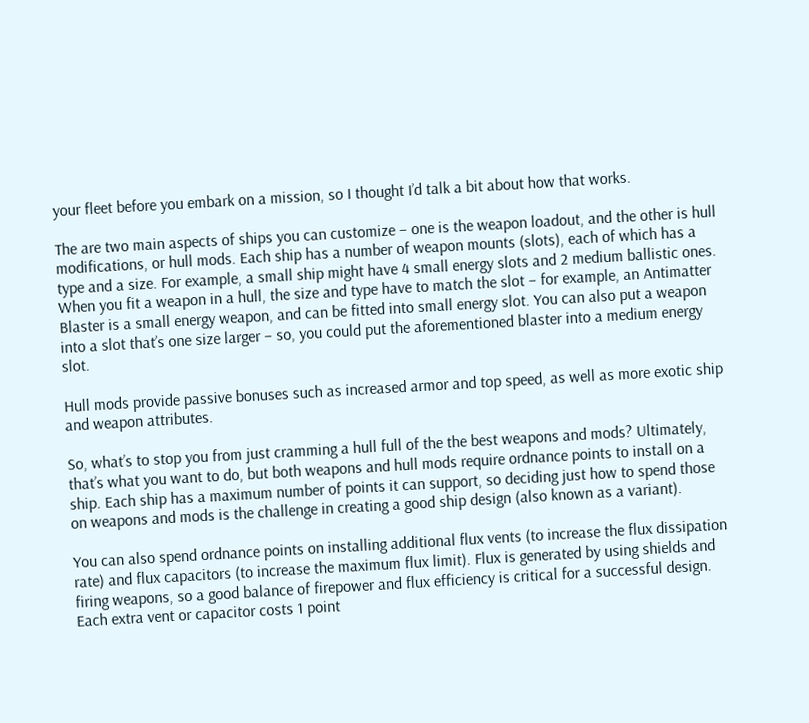your fleet before you embark on a mission, so I thought I’d talk a bit about how that works.

The are two main aspects of ships you can customize – one is the weapon loadout, and the other is hull modifications, or hull mods. Each ship has a number of weapon mounts (slots), each of which has a type and a size. For example, a small ship might have 4 small energy slots and 2 medium ballistic ones. When you fit a weapon in a hull, the size and type have to match the slot – for example, an Antimatter Blaster is a small energy weapon, and can be fitted into small energy slot. You can also put a weapon into a slot that’s one size larger – so, you could put the aforementioned blaster into a medium energy slot.

Hull mods provide passive bonuses such as increased armor and top speed, as well as more exotic ship and weapon attributes.

So, what’s to stop you from just cramming a hull full of the the best weapons and mods? Ultimately, that’s what you want to do, but both weapons and hull mods require ordnance points to install on a ship. Each ship has a maximum number of points it can support, so deciding just how to spend those on weapons and mods is the challenge in creating a good ship design (also known as a variant).

You can also spend ordnance points on installing additional flux vents (to increase the flux dissipation rate) and flux capacitors (to increase the maximum flux limit). Flux is generated by using shields and firing weapons, so a good balance of firepower and flux efficiency is critical for a successful design. Each extra vent or capacitor costs 1 point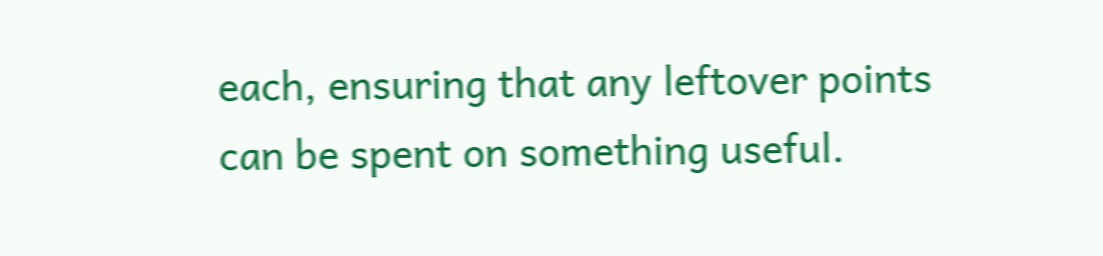each, ensuring that any leftover points can be spent on something useful.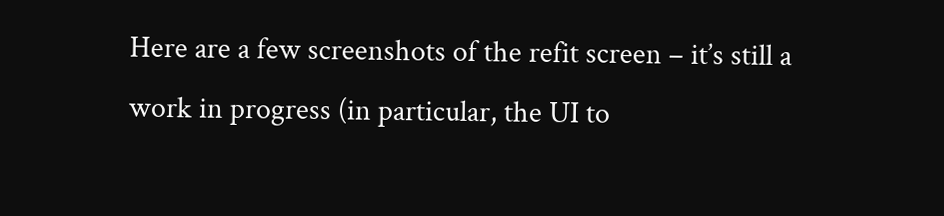Here are a few screenshots of the refit screen – it’s still a work in progress (in particular, the UI to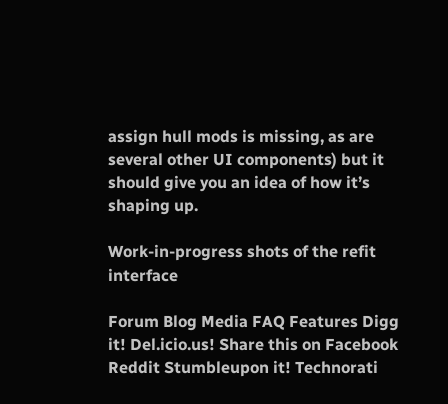assign hull mods is missing, as are several other UI components) but it should give you an idea of how it’s shaping up.

Work-in-progress shots of the refit interface

Forum Blog Media FAQ Features Digg it! Del.icio.us! Share this on Facebook Reddit Stumbleupon it! Technorati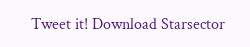Tweet it! Download Starsector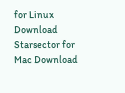for Linux Download Starsector for Mac Download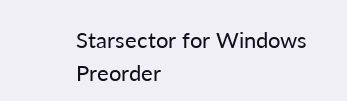Starsector for Windows Preorder